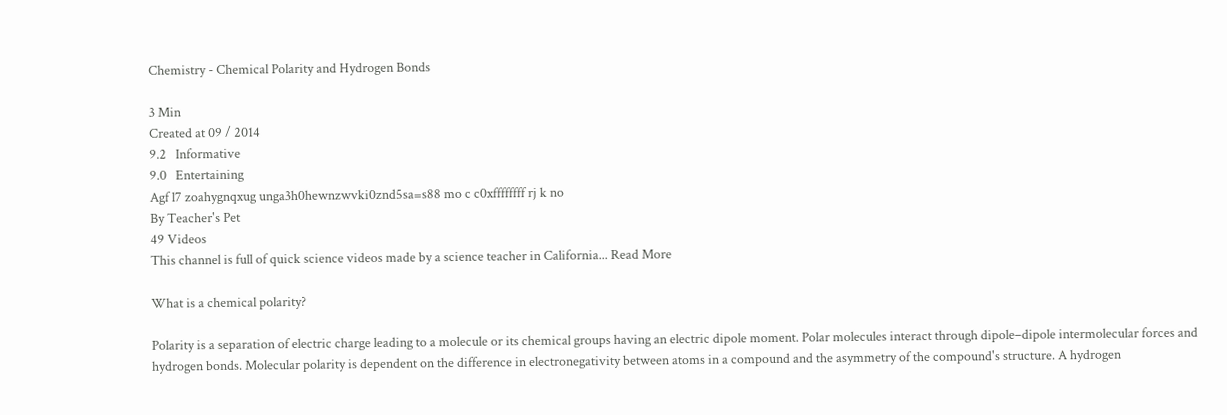Chemistry - Chemical Polarity and Hydrogen Bonds

3 Min
Created at 09 / 2014
9.2   Informative
9.0   Entertaining
Agf l7 zoahygnqxug unga3h0hewnzwvki0znd5sa=s88 mo c c0xffffffff rj k no
By Teacher's Pet
49 Videos
This channel is full of quick science videos made by a science teacher in California... Read More

What is a chemical polarity?

Polarity is a separation of electric charge leading to a molecule or its chemical groups having an electric dipole moment. Polar molecules interact through dipole–dipole intermolecular forces and hydrogen bonds. Molecular polarity is dependent on the difference in electronegativity between atoms in a compound and the asymmetry of the compound's structure. A hydrogen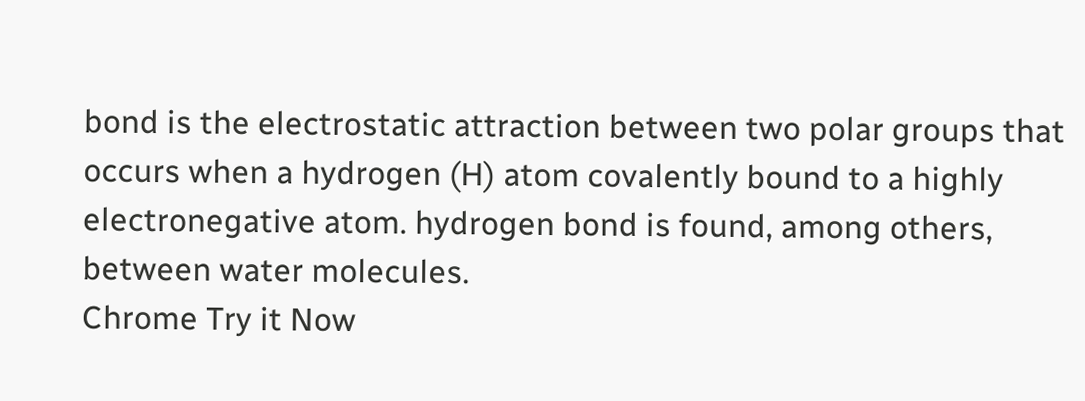bond is the electrostatic attraction between two polar groups that occurs when a hydrogen (H) atom covalently bound to a highly electronegative atom. hydrogen bond is found, among others, between water molecules.
Chrome Try it Now